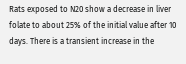Rats exposed to N20 show a decrease in liver folate to about 25% of the initial value after 10 days. There is a transient increase in the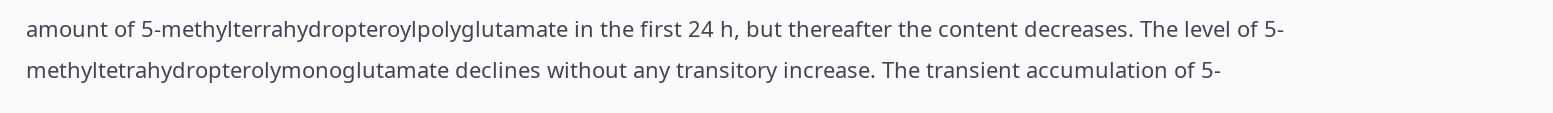amount of 5-methylterrahydropteroylpolyglutamate in the first 24 h, but thereafter the content decreases. The level of 5-methyltetrahydropterolymonoglutamate declines without any transitory increase. The transient accumulation of 5-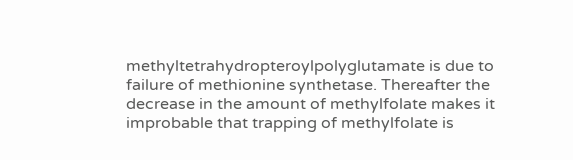methyltetrahydropteroylpolyglutamate is due to failure of methionine synthetase. Thereafter the decrease in the amount of methylfolate makes it improbable that trapping of methylfolate is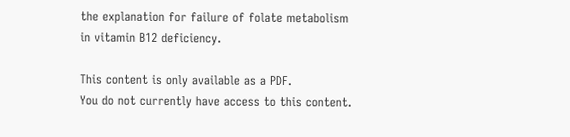the explanation for failure of folate metabolism in vitamin B12 deficiency.

This content is only available as a PDF.
You do not currently have access to this content.